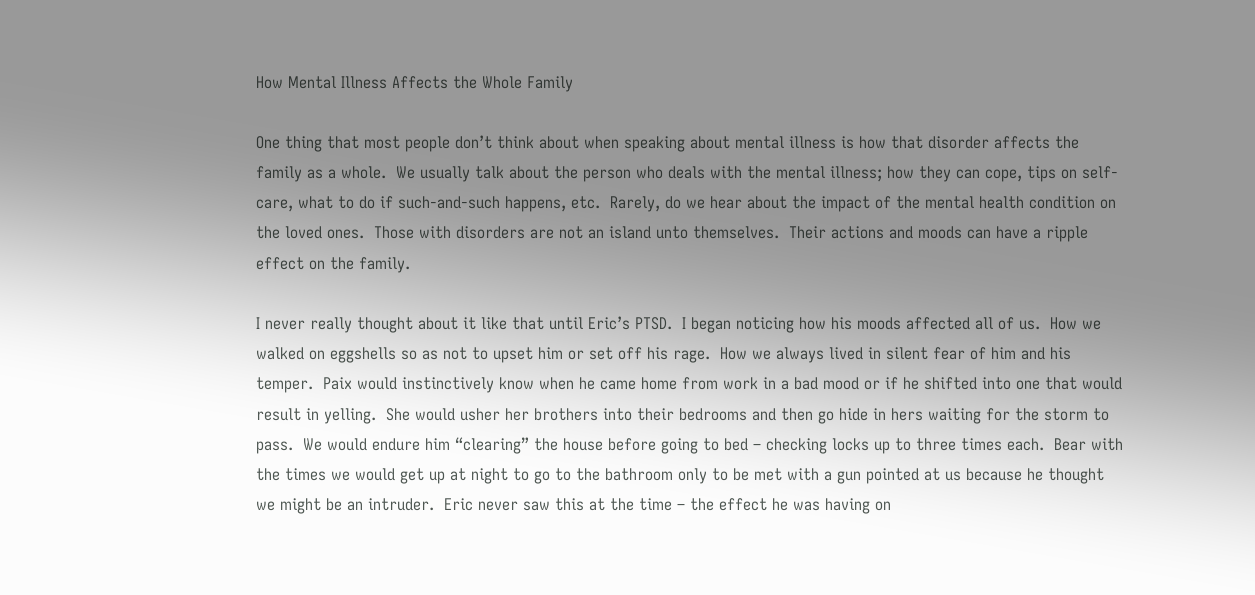How Mental Illness Affects the Whole Family

One thing that most people don’t think about when speaking about mental illness is how that disorder affects the family as a whole.  We usually talk about the person who deals with the mental illness; how they can cope, tips on self-care, what to do if such-and-such happens, etc.  Rarely, do we hear about the impact of the mental health condition on the loved ones.  Those with disorders are not an island unto themselves.  Their actions and moods can have a ripple effect on the family.

I never really thought about it like that until Eric’s PTSD.  I began noticing how his moods affected all of us.  How we walked on eggshells so as not to upset him or set off his rage.  How we always lived in silent fear of him and his temper.  Paix would instinctively know when he came home from work in a bad mood or if he shifted into one that would result in yelling.  She would usher her brothers into their bedrooms and then go hide in hers waiting for the storm to pass.  We would endure him “clearing” the house before going to bed – checking locks up to three times each.  Bear with the times we would get up at night to go to the bathroom only to be met with a gun pointed at us because he thought we might be an intruder.  Eric never saw this at the time – the effect he was having on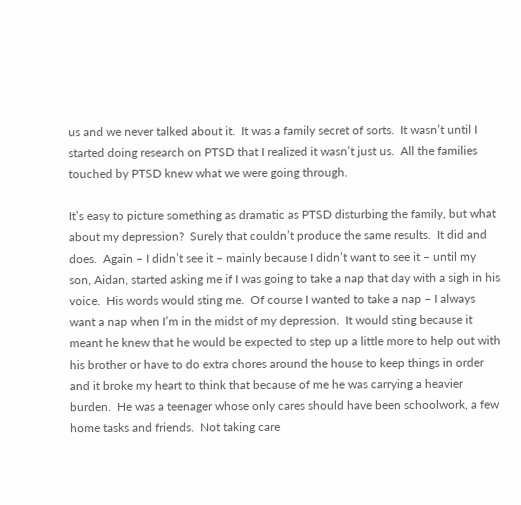us and we never talked about it.  It was a family secret of sorts.  It wasn’t until I started doing research on PTSD that I realized it wasn’t just us.  All the families touched by PTSD knew what we were going through.

It’s easy to picture something as dramatic as PTSD disturbing the family, but what about my depression?  Surely that couldn’t produce the same results.  It did and does.  Again – I didn’t see it – mainly because I didn’t want to see it – until my son, Aidan, started asking me if I was going to take a nap that day with a sigh in his voice.  His words would sting me.  Of course I wanted to take a nap – I always want a nap when I’m in the midst of my depression.  It would sting because it meant he knew that he would be expected to step up a little more to help out with his brother or have to do extra chores around the house to keep things in order and it broke my heart to think that because of me he was carrying a heavier burden.  He was a teenager whose only cares should have been schoolwork, a few home tasks and friends.  Not taking care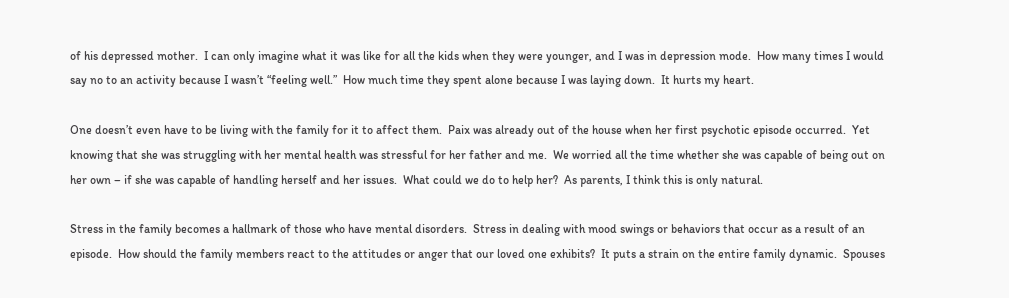of his depressed mother.  I can only imagine what it was like for all the kids when they were younger, and I was in depression mode.  How many times I would say no to an activity because I wasn’t “feeling well.”  How much time they spent alone because I was laying down.  It hurts my heart.

One doesn’t even have to be living with the family for it to affect them.  Paix was already out of the house when her first psychotic episode occurred.  Yet knowing that she was struggling with her mental health was stressful for her father and me.  We worried all the time whether she was capable of being out on her own – if she was capable of handling herself and her issues.  What could we do to help her?  As parents, I think this is only natural.

Stress in the family becomes a hallmark of those who have mental disorders.  Stress in dealing with mood swings or behaviors that occur as a result of an episode.  How should the family members react to the attitudes or anger that our loved one exhibits?  It puts a strain on the entire family dynamic.  Spouses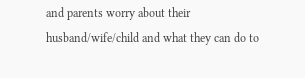and parents worry about their husband/wife/child and what they can do to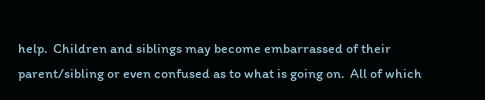help.  Children and siblings may become embarrassed of their parent/sibling or even confused as to what is going on.  All of which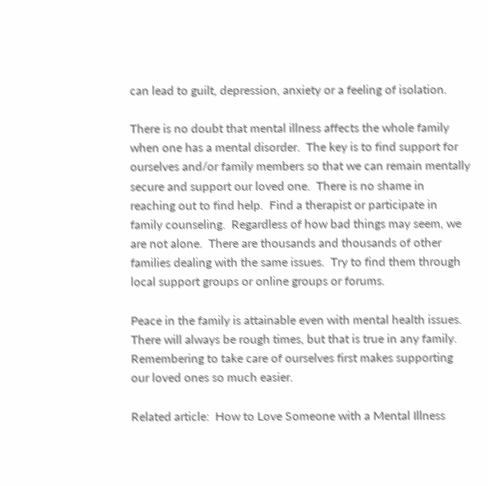can lead to guilt, depression, anxiety or a feeling of isolation.

There is no doubt that mental illness affects the whole family when one has a mental disorder.  The key is to find support for ourselves and/or family members so that we can remain mentally secure and support our loved one.  There is no shame in reaching out to find help.  Find a therapist or participate in family counseling.  Regardless of how bad things may seem, we are not alone.  There are thousands and thousands of other families dealing with the same issues.  Try to find them through local support groups or online groups or forums.

Peace in the family is attainable even with mental health issues.  There will always be rough times, but that is true in any family.  Remembering to take care of ourselves first makes supporting our loved ones so much easier.

Related article:  How to Love Someone with a Mental Illness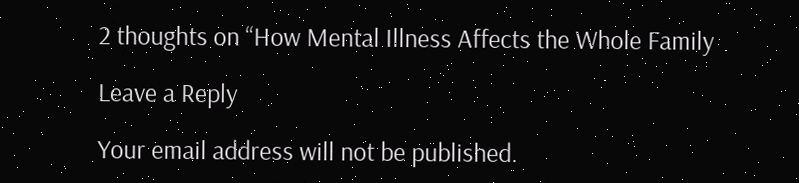2 thoughts on “How Mental Illness Affects the Whole Family

Leave a Reply

Your email address will not be published.